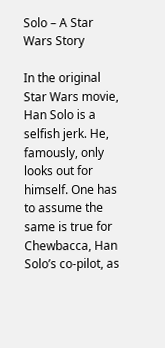Solo – A Star Wars Story

In the original Star Wars movie, Han Solo is a selfish jerk. He, famously, only looks out for himself. One has to assume the same is true for Chewbacca, Han Solo’s co-pilot, as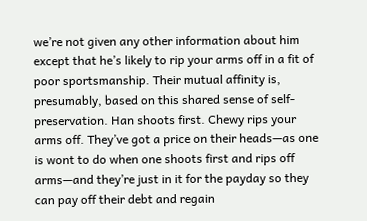we’re not given any other information about him except that he’s likely to rip your arms off in a fit of poor sportsmanship. Their mutual affinity is, presumably, based on this shared sense of self-preservation. Han shoots first. Chewy rips your arms off. They’ve got a price on their heads—as one is wont to do when one shoots first and rips off arms—and they’re just in it for the payday so they can pay off their debt and regain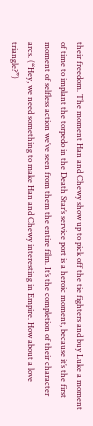their freedom. The moment Han and Chewy show up to pick off the tie fighters and buy Luke a moment of time to implant the torpedo in the Death Star’s service port is a heroic moment, because it’s the first moment of selfless action we’ve seen from them the entire film. It’s the completion of their character arcs. (“Hey, we need something to make Han and Chewy interesting in Empire. How about a love triangle?”)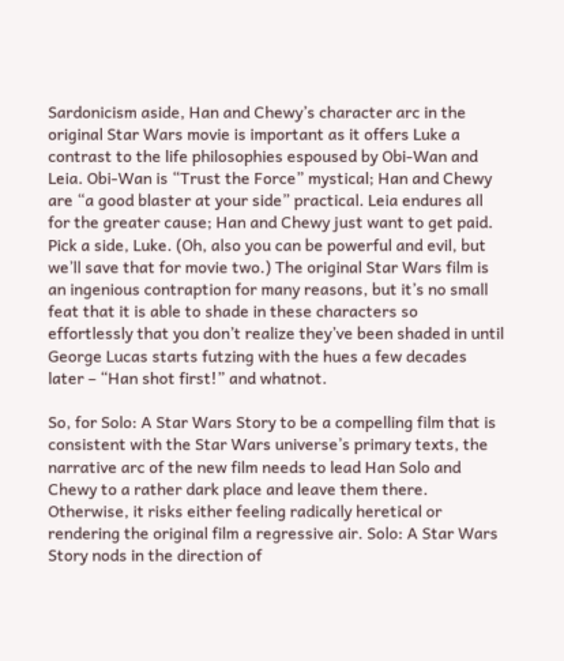Sardonicism aside, Han and Chewy’s character arc in the original Star Wars movie is important as it offers Luke a contrast to the life philosophies espoused by Obi-Wan and Leia. Obi-Wan is “Trust the Force” mystical; Han and Chewy are “a good blaster at your side” practical. Leia endures all for the greater cause; Han and Chewy just want to get paid. Pick a side, Luke. (Oh, also you can be powerful and evil, but we’ll save that for movie two.) The original Star Wars film is an ingenious contraption for many reasons, but it’s no small feat that it is able to shade in these characters so effortlessly that you don’t realize they’ve been shaded in until George Lucas starts futzing with the hues a few decades later – “Han shot first!” and whatnot.

So, for Solo: A Star Wars Story to be a compelling film that is consistent with the Star Wars universe’s primary texts, the narrative arc of the new film needs to lead Han Solo and Chewy to a rather dark place and leave them there. Otherwise, it risks either feeling radically heretical or rendering the original film a regressive air. Solo: A Star Wars Story nods in the direction of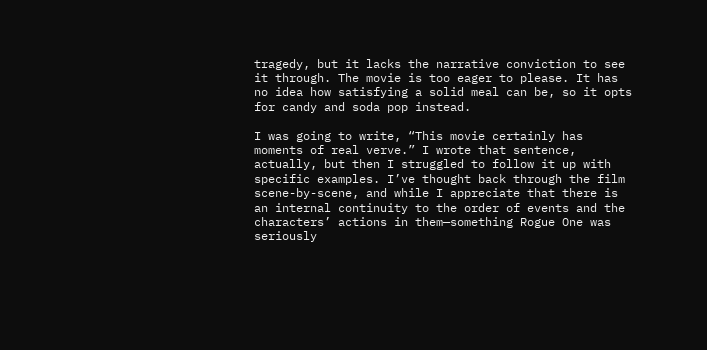tragedy, but it lacks the narrative conviction to see it through. The movie is too eager to please. It has no idea how satisfying a solid meal can be, so it opts for candy and soda pop instead.

I was going to write, “This movie certainly has moments of real verve.” I wrote that sentence, actually, but then I struggled to follow it up with specific examples. I’ve thought back through the film scene-by-scene, and while I appreciate that there is an internal continuity to the order of events and the characters’ actions in them—something Rogue One was seriously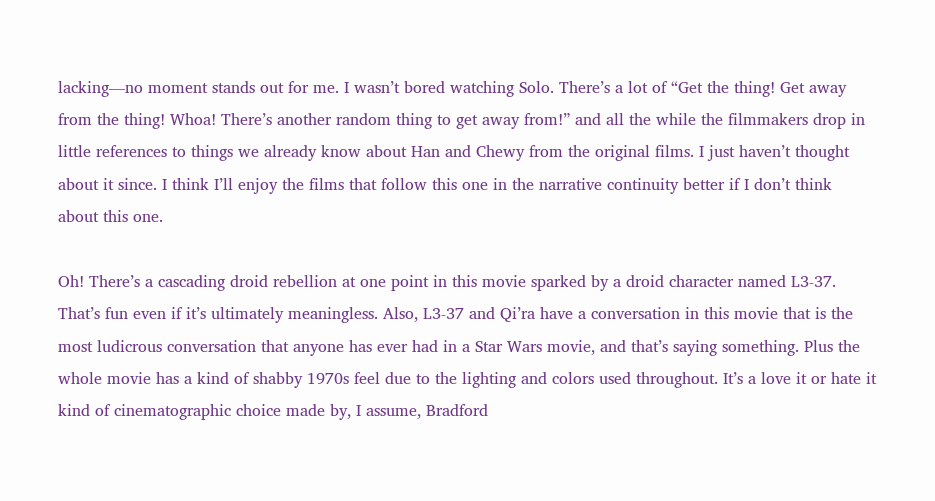lacking—no moment stands out for me. I wasn’t bored watching Solo. There’s a lot of “Get the thing! Get away from the thing! Whoa! There’s another random thing to get away from!” and all the while the filmmakers drop in little references to things we already know about Han and Chewy from the original films. I just haven’t thought about it since. I think I’ll enjoy the films that follow this one in the narrative continuity better if I don’t think about this one.

Oh! There’s a cascading droid rebellion at one point in this movie sparked by a droid character named L3-37. That’s fun even if it’s ultimately meaningless. Also, L3-37 and Qi’ra have a conversation in this movie that is the most ludicrous conversation that anyone has ever had in a Star Wars movie, and that’s saying something. Plus the whole movie has a kind of shabby 1970s feel due to the lighting and colors used throughout. It’s a love it or hate it kind of cinematographic choice made by, I assume, Bradford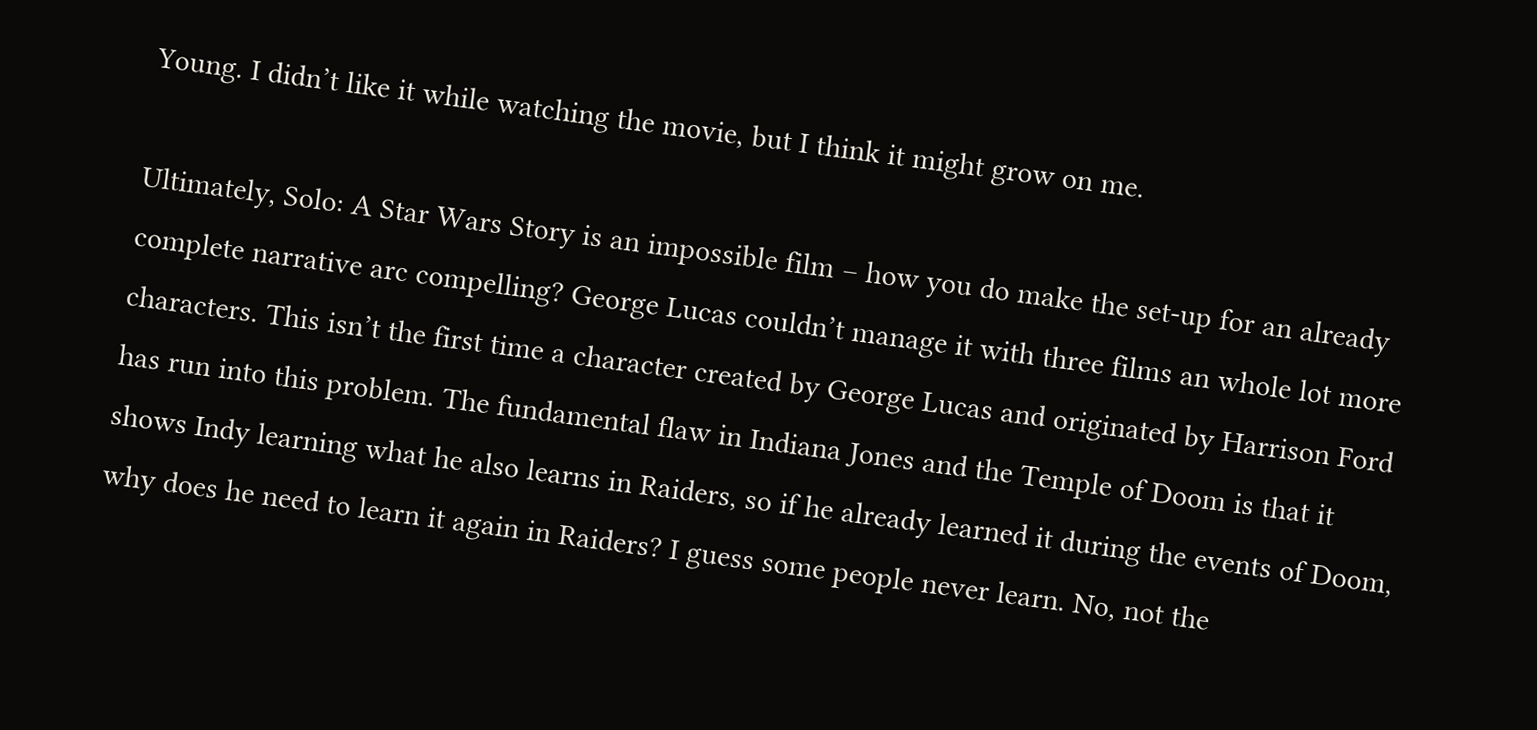Young. I didn’t like it while watching the movie, but I think it might grow on me.

Ultimately, Solo: A Star Wars Story is an impossible film – how you do make the set-up for an already complete narrative arc compelling? George Lucas couldn’t manage it with three films an whole lot more characters. This isn’t the first time a character created by George Lucas and originated by Harrison Ford has run into this problem. The fundamental flaw in Indiana Jones and the Temple of Doom is that it shows Indy learning what he also learns in Raiders, so if he already learned it during the events of Doom, why does he need to learn it again in Raiders? I guess some people never learn. No, not the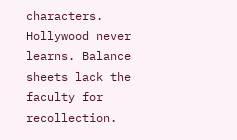characters. Hollywood never learns. Balance sheets lack the faculty for recollection.